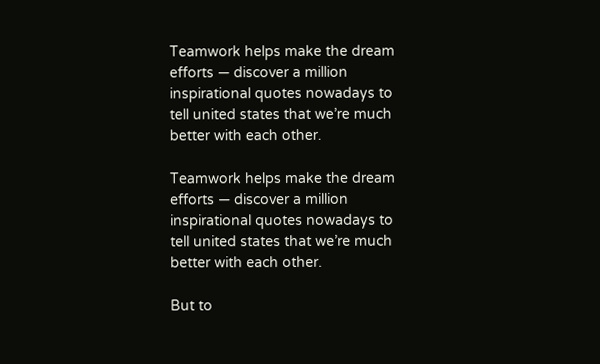Teamwork helps make the dream efforts — discover a million inspirational quotes nowadays to tell united states that we’re much better with each other.

Teamwork helps make the dream efforts — discover a million inspirational quotes nowadays to tell united states that we’re much better with each other.

But to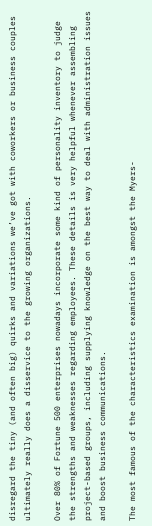disregard the tiny (and often big) quirks and variations we’ve got with coworkers or business couples ultimately really does a disservice to the growing organizations.

Over 80% of Fortune 500 enterprises nowadays incorporate some kind of personality inventory to judge the strengths and weaknesses regarding employees. These details is very helpful whenever assembling project-based groups, including supplying knowledge on the best way to deal with administration issues and boost business communications.

The most famous of the characteristics examination is amongst the Myers-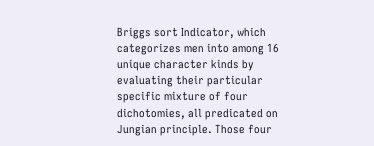Briggs sort Indicator, which categorizes men into among 16 unique character kinds by evaluating their particular specific mixture of four dichotomies, all predicated on Jungian principle. Those four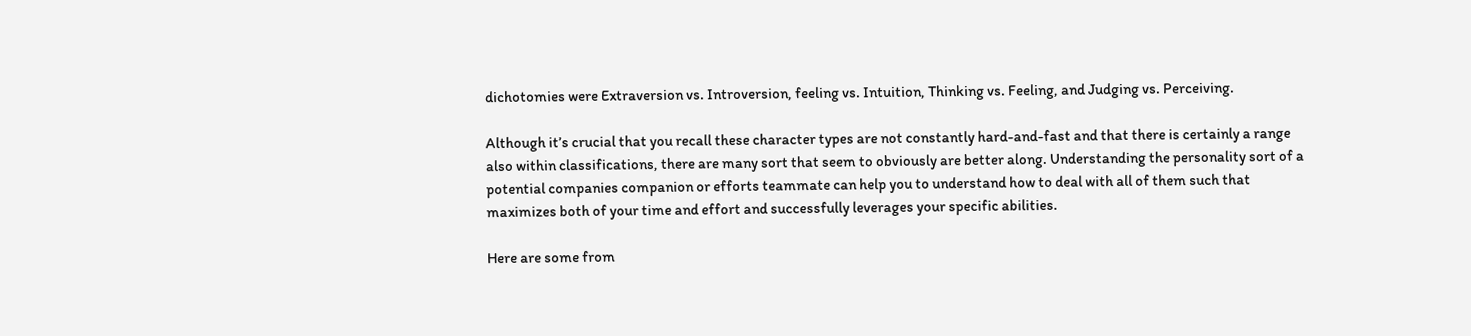dichotomies were Extraversion vs. Introversion, feeling vs. Intuition, Thinking vs. Feeling, and Judging vs. Perceiving.

Although it’s crucial that you recall these character types are not constantly hard-and-fast and that there is certainly a range also within classifications, there are many sort that seem to obviously are better along. Understanding the personality sort of a potential companies companion or efforts teammate can help you to understand how to deal with all of them such that maximizes both of your time and effort and successfully leverages your specific abilities.

Here are some from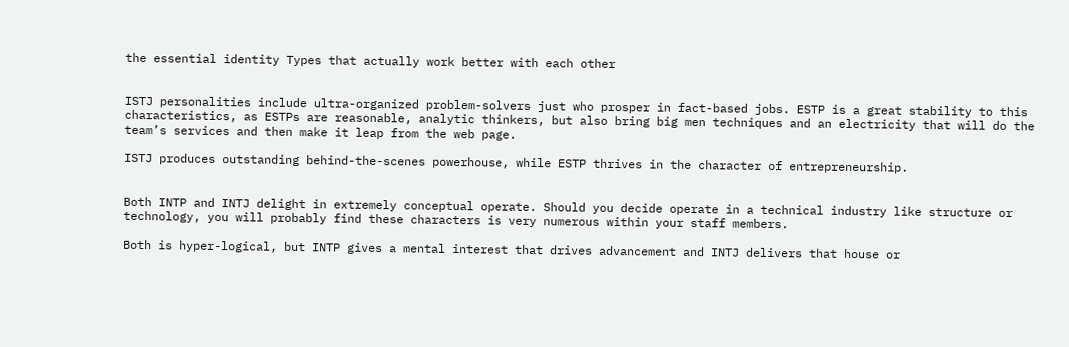the essential identity Types that actually work better with each other


ISTJ personalities include ultra-organized problem-solvers just who prosper in fact-based jobs. ESTP is a great stability to this characteristics, as ESTPs are reasonable, analytic thinkers, but also bring big men techniques and an electricity that will do the team’s services and then make it leap from the web page.

ISTJ produces outstanding behind-the-scenes powerhouse, while ESTP thrives in the character of entrepreneurship.


Both INTP and INTJ delight in extremely conceptual operate. Should you decide operate in a technical industry like structure or technology, you will probably find these characters is very numerous within your staff members.

Both is hyper-logical, but INTP gives a mental interest that drives advancement and INTJ delivers that house or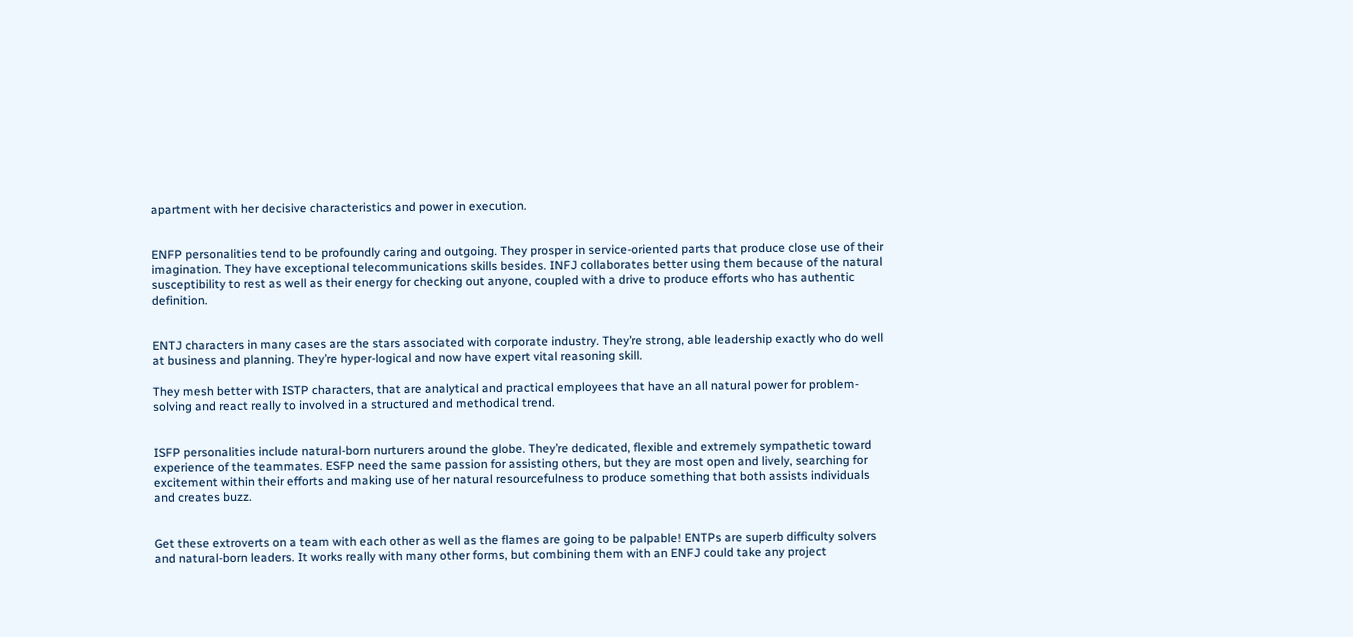apartment with her decisive characteristics and power in execution.


ENFP personalities tend to be profoundly caring and outgoing. They prosper in service-oriented parts that produce close use of their imagination. They have exceptional telecommunications skills besides. INFJ collaborates better using them because of the natural susceptibility to rest as well as their energy for checking out anyone, coupled with a drive to produce efforts who has authentic definition.


ENTJ characters in many cases are the stars associated with corporate industry. They’re strong, able leadership exactly who do well at business and planning. They’re hyper-logical and now have expert vital reasoning skill.

They mesh better with ISTP characters, that are analytical and practical employees that have an all natural power for problem-solving and react really to involved in a structured and methodical trend.


ISFP personalities include natural-born nurturers around the globe. They’re dedicated, flexible and extremely sympathetic toward experience of the teammates. ESFP need the same passion for assisting others, but they are most open and lively, searching for excitement within their efforts and making use of her natural resourcefulness to produce something that both assists individuals and creates buzz.


Get these extroverts on a team with each other as well as the flames are going to be palpable! ENTPs are superb difficulty solvers and natural-born leaders. It works really with many other forms, but combining them with an ENFJ could take any project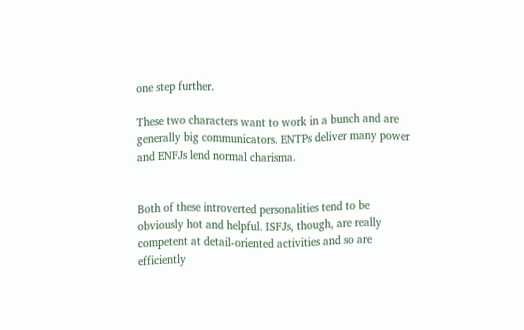one step further.

These two characters want to work in a bunch and are generally big communicators. ENTPs deliver many power and ENFJs lend normal charisma.


Both of these introverted personalities tend to be obviously hot and helpful. ISFJs, though, are really competent at detail-oriented activities and so are efficiently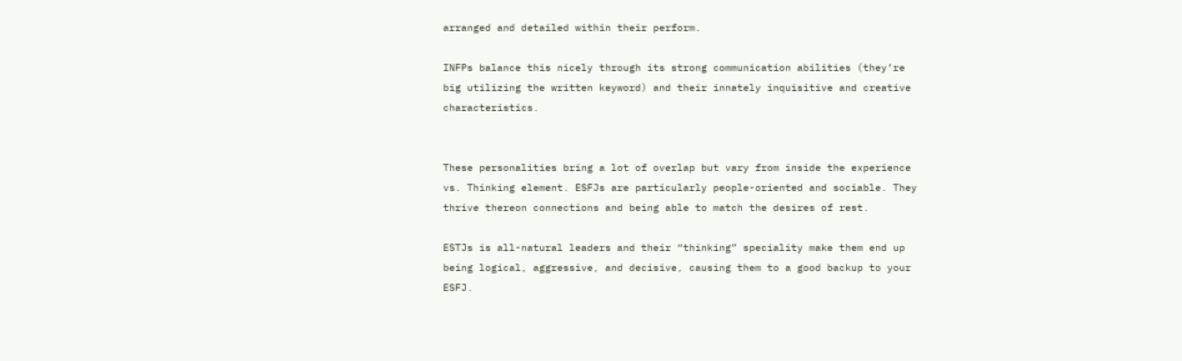arranged and detailed within their perform.

INFPs balance this nicely through its strong communication abilities (they’re big utilizing the written keyword) and their innately inquisitive and creative characteristics.


These personalities bring a lot of overlap but vary from inside the experience vs. Thinking element. ESFJs are particularly people-oriented and sociable. They thrive thereon connections and being able to match the desires of rest.

ESTJs is all-natural leaders and their “thinking” speciality make them end up being logical, aggressive, and decisive, causing them to a good backup to your ESFJ.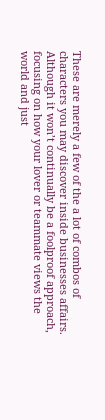These are merely a few of the a lot of combos of characters you may discover inside businesses affairs. Although it won’t continually be a foolproof approach, focusing on how your lover or teammate views the world and just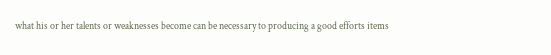what his or her talents or weaknesses become can be necessary to producing a good efforts items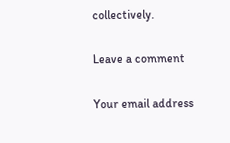collectively.

Leave a comment

Your email address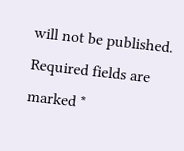will not be published. Required fields are marked *